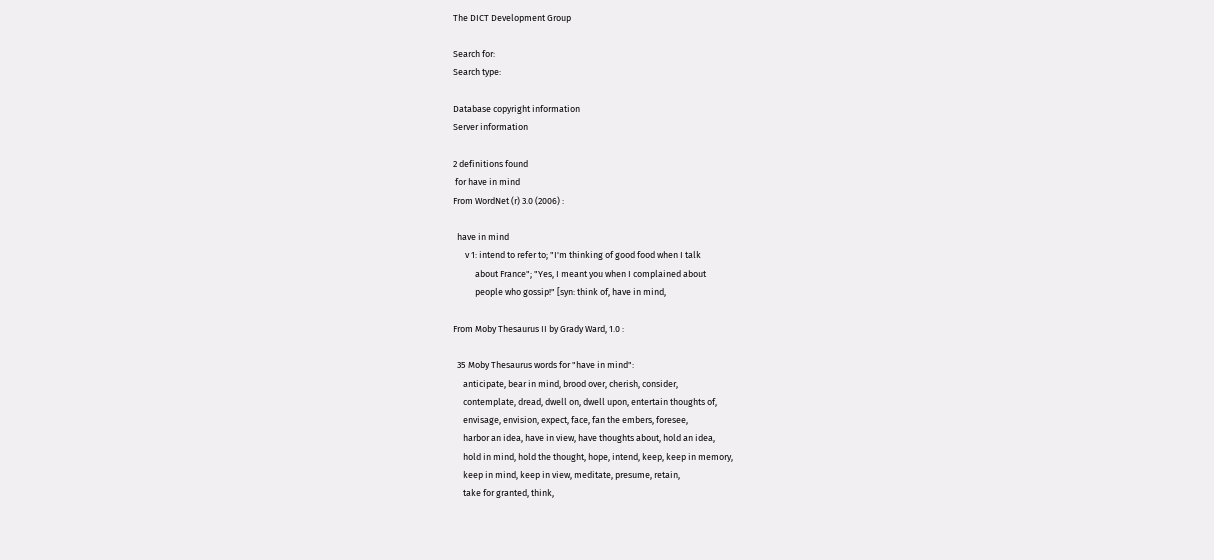The DICT Development Group

Search for:
Search type:

Database copyright information
Server information

2 definitions found
 for have in mind
From WordNet (r) 3.0 (2006) :

  have in mind
      v 1: intend to refer to; "I'm thinking of good food when I talk
           about France"; "Yes, I meant you when I complained about
           people who gossip!" [syn: think of, have in mind,

From Moby Thesaurus II by Grady Ward, 1.0 :

  35 Moby Thesaurus words for "have in mind":
     anticipate, bear in mind, brood over, cherish, consider,
     contemplate, dread, dwell on, dwell upon, entertain thoughts of,
     envisage, envision, expect, face, fan the embers, foresee,
     harbor an idea, have in view, have thoughts about, hold an idea,
     hold in mind, hold the thought, hope, intend, keep, keep in memory,
     keep in mind, keep in view, meditate, presume, retain,
     take for granted, think,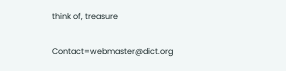think of, treasure

Contact=webmaster@dict.org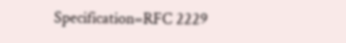Specification=RFC 2229